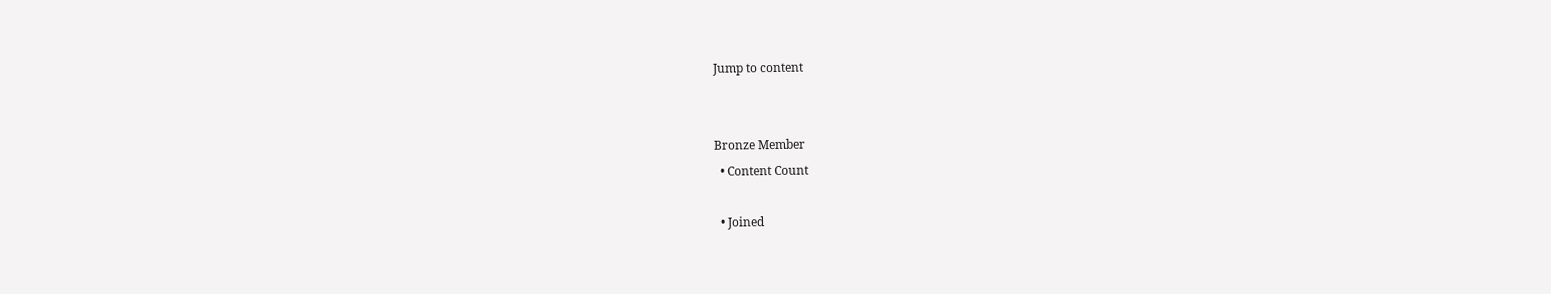Jump to content


Bronze Member
  • Content Count

  • Joined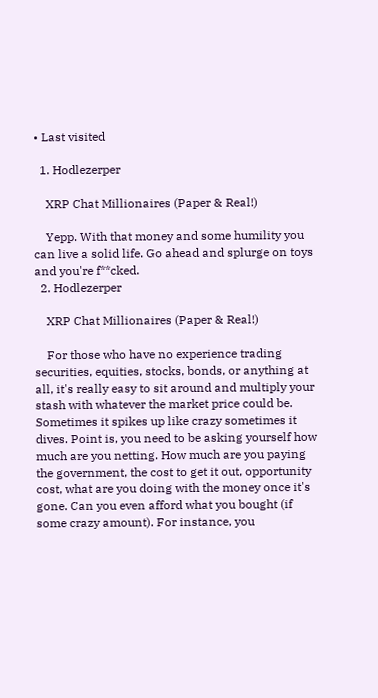• Last visited

  1. Hodlezerper

    XRP Chat Millionaires (Paper & Real!)

    Yepp. With that money and some humility you can live a solid life. Go ahead and splurge on toys and you're f**cked.
  2. Hodlezerper

    XRP Chat Millionaires (Paper & Real!)

    For those who have no experience trading securities, equities, stocks, bonds, or anything at all, it's really easy to sit around and multiply your stash with whatever the market price could be. Sometimes it spikes up like crazy sometimes it dives. Point is, you need to be asking yourself how much are you netting. How much are you paying the government, the cost to get it out, opportunity cost, what are you doing with the money once it's gone. Can you even afford what you bought (if some crazy amount). For instance, you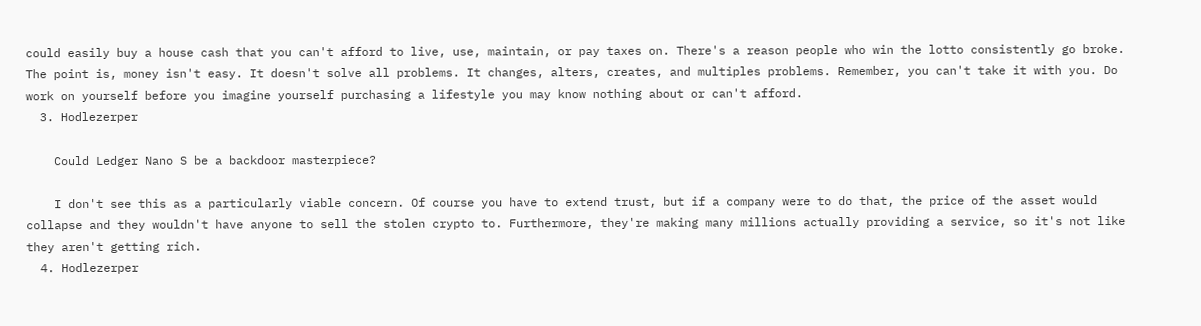could easily buy a house cash that you can't afford to live, use, maintain, or pay taxes on. There's a reason people who win the lotto consistently go broke. The point is, money isn't easy. It doesn't solve all problems. It changes, alters, creates, and multiples problems. Remember, you can't take it with you. Do work on yourself before you imagine yourself purchasing a lifestyle you may know nothing about or can't afford.
  3. Hodlezerper

    Could Ledger Nano S be a backdoor masterpiece?

    I don't see this as a particularly viable concern. Of course you have to extend trust, but if a company were to do that, the price of the asset would collapse and they wouldn't have anyone to sell the stolen crypto to. Furthermore, they're making many millions actually providing a service, so it's not like they aren't getting rich.
  4. Hodlezerper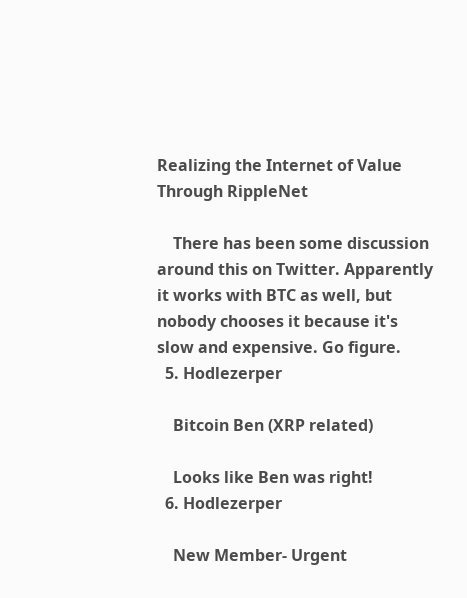Realizing the Internet of Value Through RippleNet

    There has been some discussion around this on Twitter. Apparently it works with BTC as well, but nobody chooses it because it's slow and expensive. Go figure.
  5. Hodlezerper

    Bitcoin Ben (XRP related)

    Looks like Ben was right!
  6. Hodlezerper

    New Member- Urgent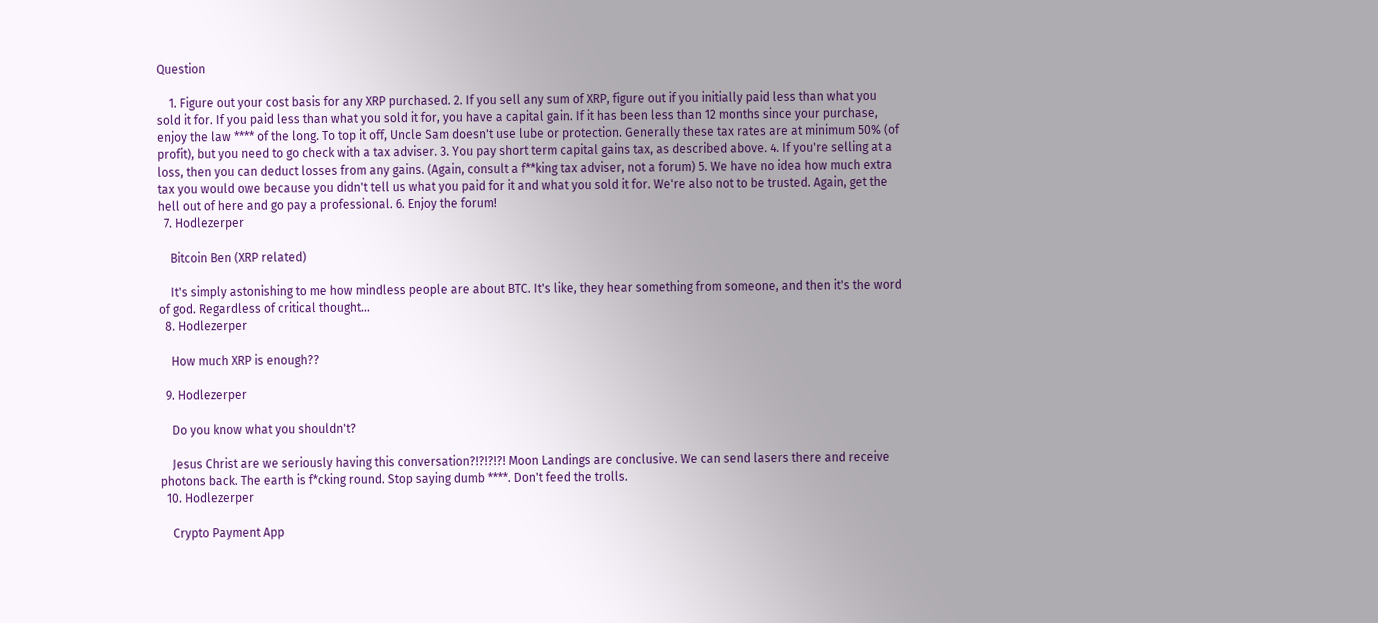Question

    1. Figure out your cost basis for any XRP purchased. 2. If you sell any sum of XRP, figure out if you initially paid less than what you sold it for. If you paid less than what you sold it for, you have a capital gain. If it has been less than 12 months since your purchase, enjoy the law **** of the long. To top it off, Uncle Sam doesn't use lube or protection. Generally these tax rates are at minimum 50% (of profit), but you need to go check with a tax adviser. 3. You pay short term capital gains tax, as described above. 4. If you're selling at a loss, then you can deduct losses from any gains. (Again, consult a f**king tax adviser, not a forum) 5. We have no idea how much extra tax you would owe because you didn't tell us what you paid for it and what you sold it for. We're also not to be trusted. Again, get the hell out of here and go pay a professional. 6. Enjoy the forum!
  7. Hodlezerper

    Bitcoin Ben (XRP related)

    It's simply astonishing to me how mindless people are about BTC. It's like, they hear something from someone, and then it's the word of god. Regardless of critical thought...
  8. Hodlezerper

    How much XRP is enough??

  9. Hodlezerper

    Do you know what you shouldn't?

    Jesus Christ are we seriously having this conversation?!?!?!?! Moon Landings are conclusive. We can send lasers there and receive photons back. The earth is f*cking round. Stop saying dumb ****. Don't feed the trolls.
  10. Hodlezerper

    Crypto Payment App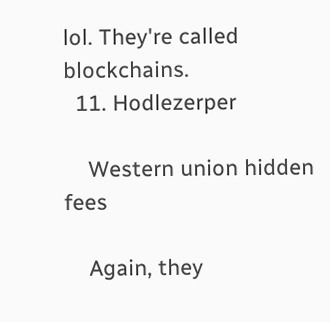lol. They're called blockchains.
  11. Hodlezerper

    Western union hidden fees

    Again, they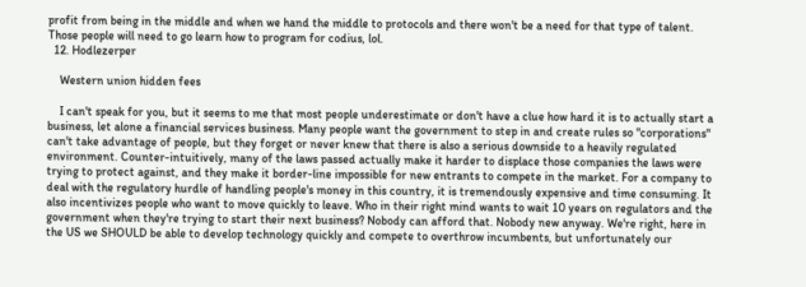profit from being in the middle and when we hand the middle to protocols and there won't be a need for that type of talent. Those people will need to go learn how to program for codius, lol.
  12. Hodlezerper

    Western union hidden fees

    I can't speak for you, but it seems to me that most people underestimate or don't have a clue how hard it is to actually start a business, let alone a financial services business. Many people want the government to step in and create rules so "corporations" can't take advantage of people, but they forget or never knew that there is also a serious downside to a heavily regulated environment. Counter-intuitively, many of the laws passed actually make it harder to displace those companies the laws were trying to protect against, and they make it border-line impossible for new entrants to compete in the market. For a company to deal with the regulatory hurdle of handling people's money in this country, it is tremendously expensive and time consuming. It also incentivizes people who want to move quickly to leave. Who in their right mind wants to wait 10 years on regulators and the government when they're trying to start their next business? Nobody can afford that. Nobody new anyway. We're right, here in the US we SHOULD be able to develop technology quickly and compete to overthrow incumbents, but unfortunately our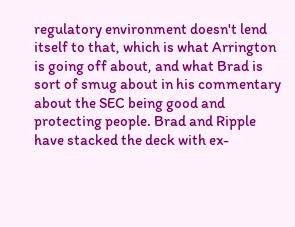regulatory environment doesn't lend itself to that, which is what Arrington is going off about, and what Brad is sort of smug about in his commentary about the SEC being good and protecting people. Brad and Ripple have stacked the deck with ex-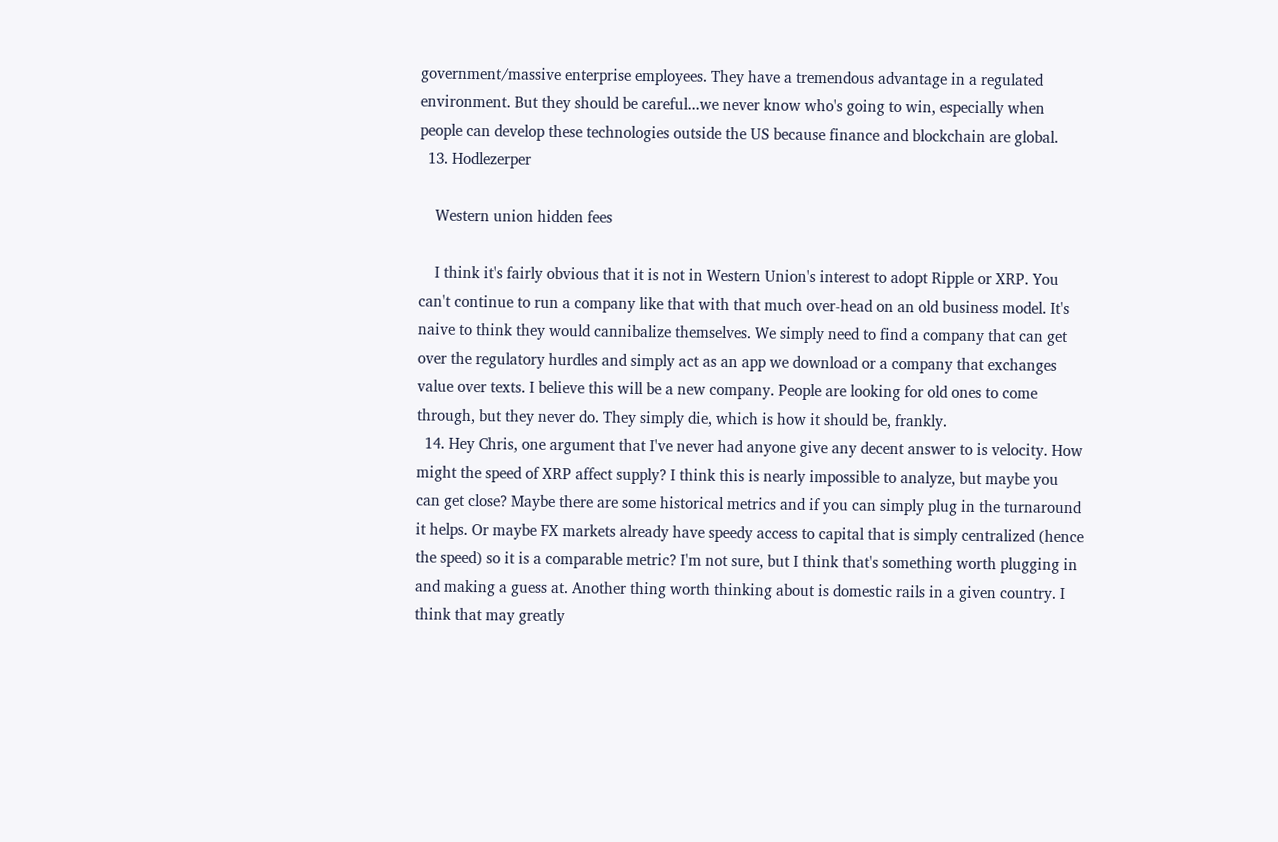government/massive enterprise employees. They have a tremendous advantage in a regulated environment. But they should be careful...we never know who's going to win, especially when people can develop these technologies outside the US because finance and blockchain are global.
  13. Hodlezerper

    Western union hidden fees

    I think it's fairly obvious that it is not in Western Union's interest to adopt Ripple or XRP. You can't continue to run a company like that with that much over-head on an old business model. It's naive to think they would cannibalize themselves. We simply need to find a company that can get over the regulatory hurdles and simply act as an app we download or a company that exchanges value over texts. I believe this will be a new company. People are looking for old ones to come through, but they never do. They simply die, which is how it should be, frankly.
  14. Hey Chris, one argument that I've never had anyone give any decent answer to is velocity. How might the speed of XRP affect supply? I think this is nearly impossible to analyze, but maybe you can get close? Maybe there are some historical metrics and if you can simply plug in the turnaround it helps. Or maybe FX markets already have speedy access to capital that is simply centralized (hence the speed) so it is a comparable metric? I'm not sure, but I think that's something worth plugging in and making a guess at. Another thing worth thinking about is domestic rails in a given country. I think that may greatly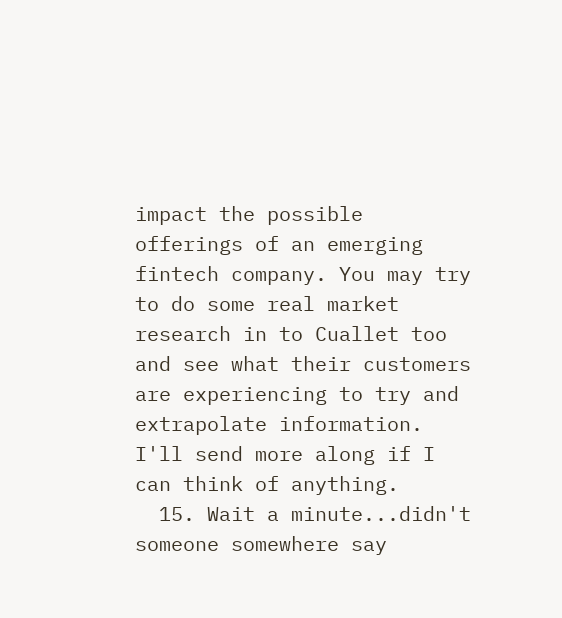impact the possible offerings of an emerging fintech company. You may try to do some real market research in to Cuallet too and see what their customers are experiencing to try and extrapolate information. I'll send more along if I can think of anything.
  15. Wait a minute...didn't someone somewhere say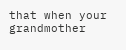that when your grandmother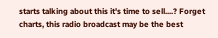starts talking about this it's time to sell....? Forget charts, this radio broadcast may be the best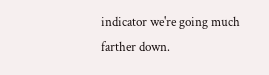indicator we're going much farther down.